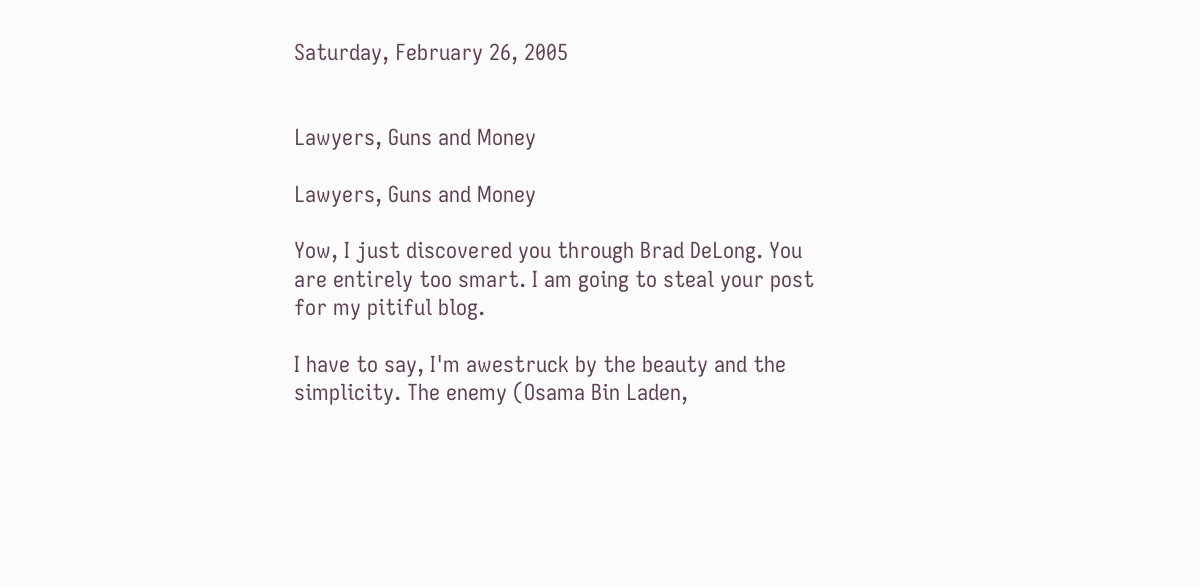Saturday, February 26, 2005


Lawyers, Guns and Money

Lawyers, Guns and Money

Yow, I just discovered you through Brad DeLong. You are entirely too smart. I am going to steal your post for my pitiful blog.

I have to say, I'm awestruck by the beauty and the simplicity. The enemy (Osama Bin Laden,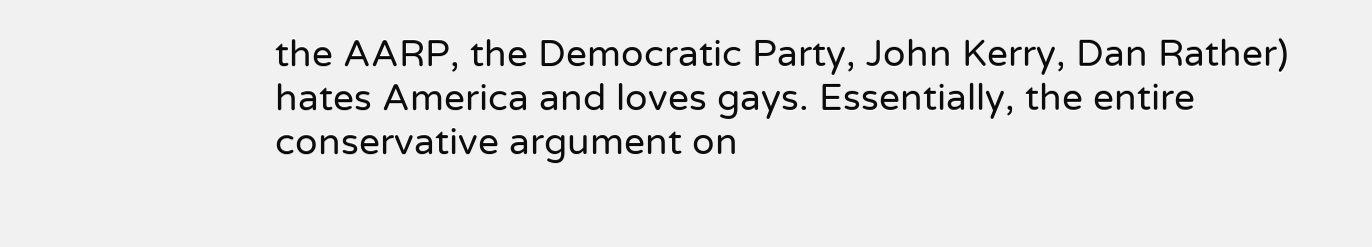the AARP, the Democratic Party, John Kerry, Dan Rather) hates America and loves gays. Essentially, the entire conservative argument on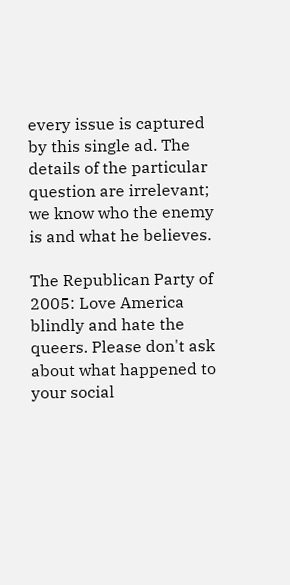every issue is captured by this single ad. The details of the particular question are irrelevant; we know who the enemy is and what he believes.

The Republican Party of 2005: Love America blindly and hate the queers. Please don't ask about what happened to your social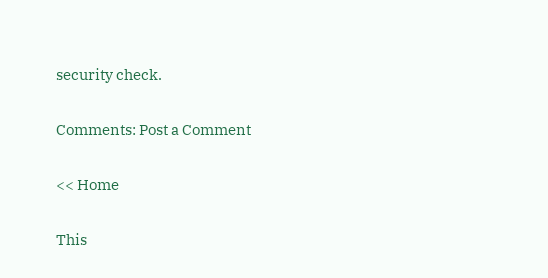security check.

Comments: Post a Comment

<< Home

This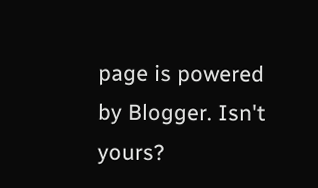page is powered by Blogger. Isn't yours?